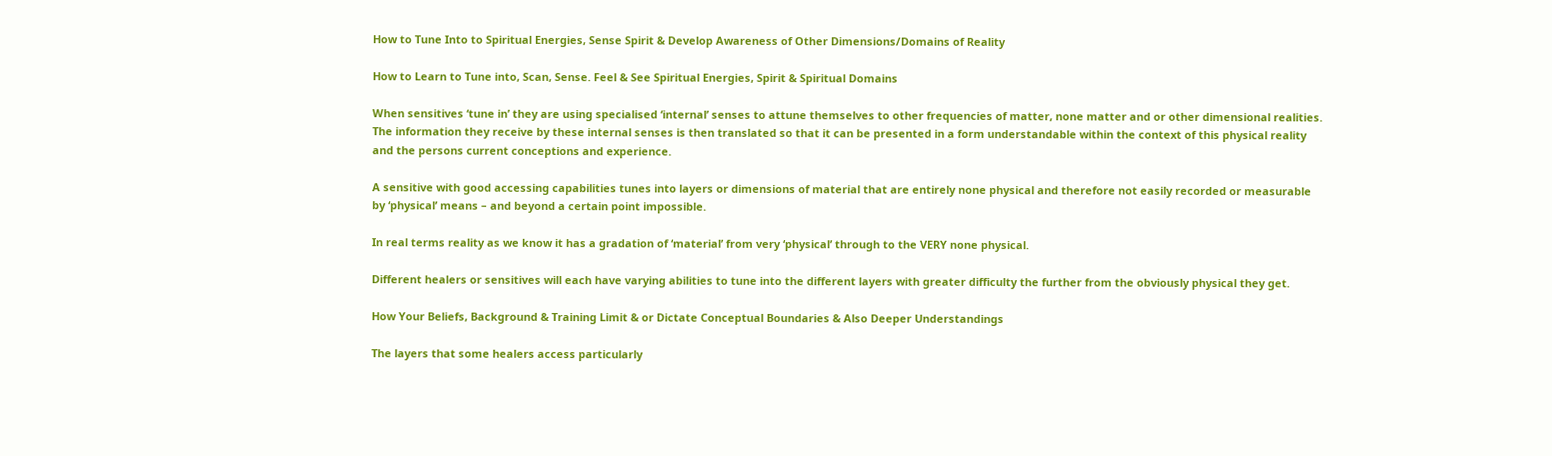How to Tune Into to Spiritual Energies, Sense Spirit & Develop Awareness of Other Dimensions/Domains of Reality

How to Learn to Tune into, Scan, Sense. Feel & See Spiritual Energies, Spirit & Spiritual Domains

When sensitives ‘tune in’ they are using specialised ‘internal’ senses to attune themselves to other frequencies of matter, none matter and or other dimensional realities. The information they receive by these internal senses is then translated so that it can be presented in a form understandable within the context of this physical reality and the persons current conceptions and experience.

A sensitive with good accessing capabilities tunes into layers or dimensions of material that are entirely none physical and therefore not easily recorded or measurable by ‘physical’ means – and beyond a certain point impossible.

In real terms reality as we know it has a gradation of ‘material’ from very ‘physical’ through to the VERY none physical.

Different healers or sensitives will each have varying abilities to tune into the different layers with greater difficulty the further from the obviously physical they get.

How Your Beliefs, Background & Training Limit & or Dictate Conceptual Boundaries & Also Deeper Understandings

The layers that some healers access particularly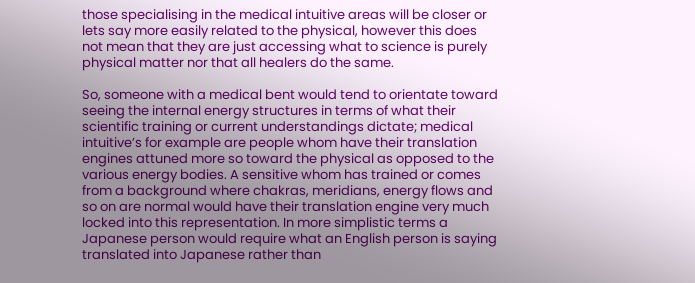those specialising in the medical intuitive areas will be closer or lets say more easily related to the physical, however this does not mean that they are just accessing what to science is purely physical matter nor that all healers do the same.

So, someone with a medical bent would tend to orientate toward seeing the internal energy structures in terms of what their scientific training or current understandings dictate; medical intuitive’s for example are people whom have their translation engines attuned more so toward the physical as opposed to the various energy bodies. A sensitive whom has trained or comes from a background where chakras, meridians, energy flows and so on are normal would have their translation engine very much locked into this representation. In more simplistic terms a Japanese person would require what an English person is saying translated into Japanese rather than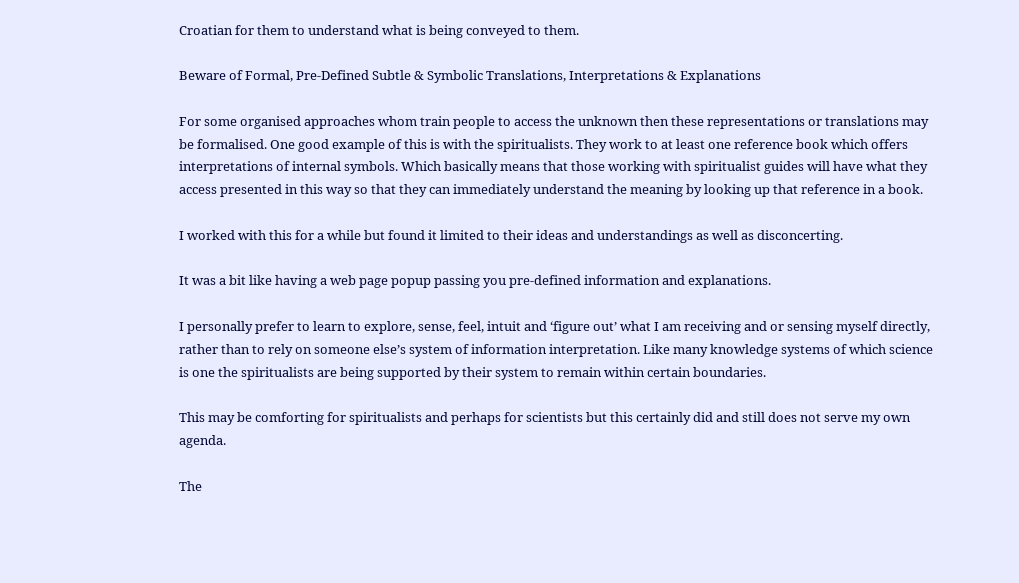Croatian for them to understand what is being conveyed to them.

Beware of Formal, Pre-Defined Subtle & Symbolic Translations, Interpretations & Explanations

For some organised approaches whom train people to access the unknown then these representations or translations may be formalised. One good example of this is with the spiritualists. They work to at least one reference book which offers interpretations of internal symbols. Which basically means that those working with spiritualist guides will have what they access presented in this way so that they can immediately understand the meaning by looking up that reference in a book.

I worked with this for a while but found it limited to their ideas and understandings as well as disconcerting.

It was a bit like having a web page popup passing you pre-defined information and explanations.

I personally prefer to learn to explore, sense, feel, intuit and ‘figure out’ what I am receiving and or sensing myself directly, rather than to rely on someone else’s system of information interpretation. Like many knowledge systems of which science is one the spiritualists are being supported by their system to remain within certain boundaries.

This may be comforting for spiritualists and perhaps for scientists but this certainly did and still does not serve my own agenda.

The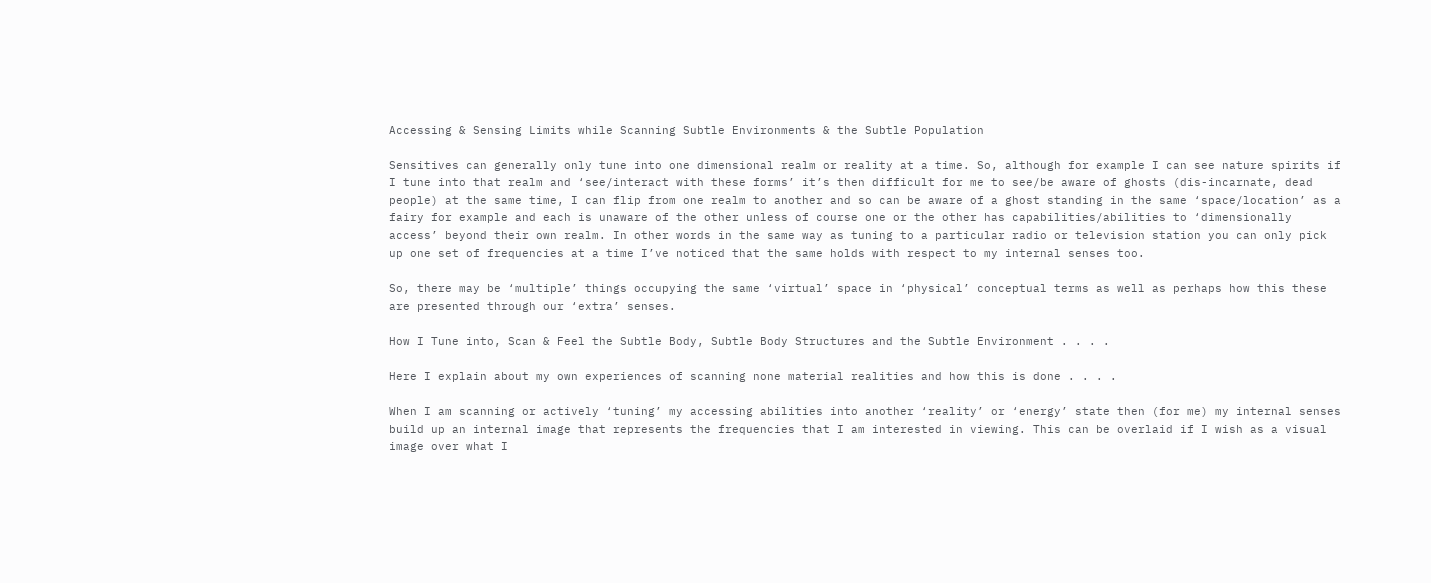Accessing & Sensing Limits while Scanning Subtle Environments & the Subtle Population

Sensitives can generally only tune into one dimensional realm or reality at a time. So, although for example I can see nature spirits if I tune into that realm and ‘see/interact with these forms’ it’s then difficult for me to see/be aware of ghosts (dis-incarnate, dead people) at the same time, I can flip from one realm to another and so can be aware of a ghost standing in the same ‘space/location’ as a fairy for example and each is unaware of the other unless of course one or the other has capabilities/abilities to ‘dimensionally access’ beyond their own realm. In other words in the same way as tuning to a particular radio or television station you can only pick up one set of frequencies at a time I’ve noticed that the same holds with respect to my internal senses too.

So, there may be ‘multiple’ things occupying the same ‘virtual’ space in ‘physical’ conceptual terms as well as perhaps how this these are presented through our ‘extra’ senses.

How I Tune into, Scan & Feel the Subtle Body, Subtle Body Structures and the Subtle Environment . . . .

Here I explain about my own experiences of scanning none material realities and how this is done . . . .

When I am scanning or actively ‘tuning’ my accessing abilities into another ‘reality’ or ‘energy’ state then (for me) my internal senses build up an internal image that represents the frequencies that I am interested in viewing. This can be overlaid if I wish as a visual image over what I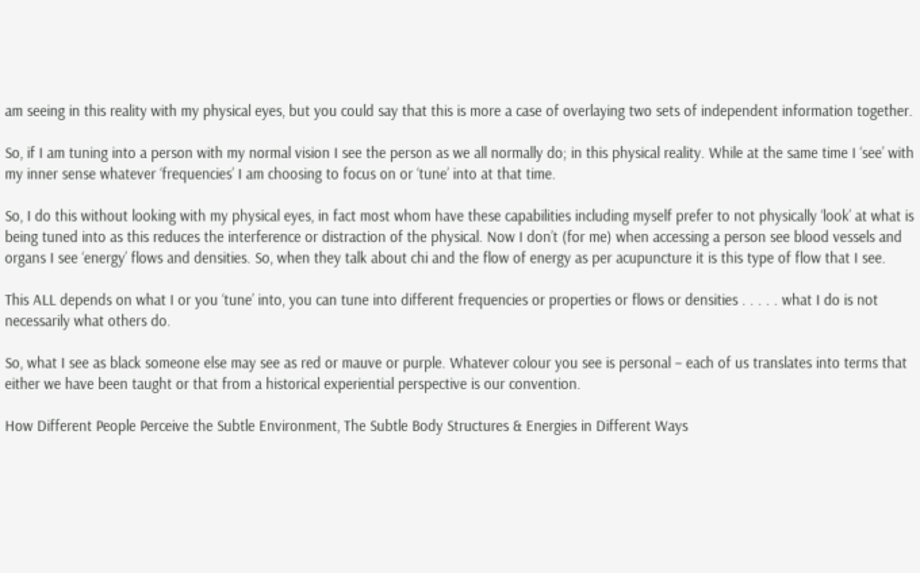am seeing in this reality with my physical eyes, but you could say that this is more a case of overlaying two sets of independent information together.

So, if I am tuning into a person with my normal vision I see the person as we all normally do; in this physical reality. While at the same time I ‘see’ with my inner sense whatever ‘frequencies’ I am choosing to focus on or ‘tune’ into at that time.

So, I do this without looking with my physical eyes, in fact most whom have these capabilities including myself prefer to not physically ‘look’ at what is being tuned into as this reduces the interference or distraction of the physical. Now I don’t (for me) when accessing a person see blood vessels and organs I see ‘energy’ flows and densities. So, when they talk about chi and the flow of energy as per acupuncture it is this type of flow that I see.

This ALL depends on what I or you ‘tune’ into, you can tune into different frequencies or properties or flows or densities . . . . . what I do is not necessarily what others do.

So, what I see as black someone else may see as red or mauve or purple. Whatever colour you see is personal – each of us translates into terms that either we have been taught or that from a historical experiential perspective is our convention.

How Different People Perceive the Subtle Environment, The Subtle Body Structures & Energies in Different Ways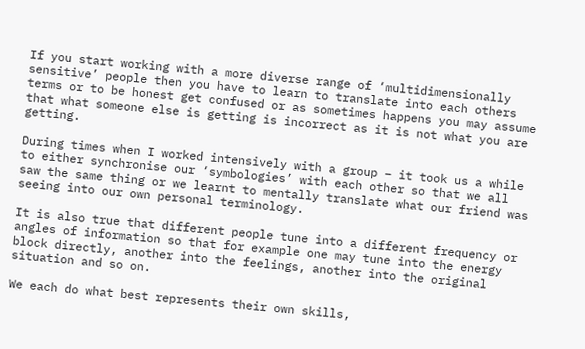If you start working with a more diverse range of ‘multidimensionally sensitive’ people then you have to learn to translate into each others terms or to be honest get confused or as sometimes happens you may assume that what someone else is getting is incorrect as it is not what you are getting.

During times when I worked intensively with a group – it took us a while to either synchronise our ‘symbologies’ with each other so that we all saw the same thing or we learnt to mentally translate what our friend was seeing into our own personal terminology.

It is also true that different people tune into a different frequency or angles of information so that for example one may tune into the energy block directly, another into the feelings, another into the original situation and so on.

We each do what best represents their own skills,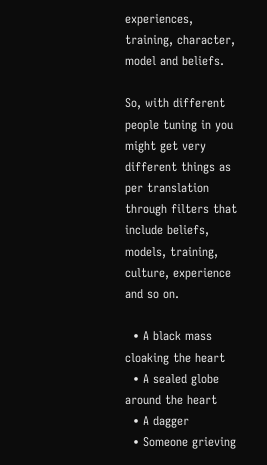experiences, training, character, model and beliefs.

So, with different people tuning in you might get very different things as per translation through filters that include beliefs, models, training, culture, experience and so on.

  • A black mass cloaking the heart
  • A sealed globe around the heart
  • A dagger
  • Someone grieving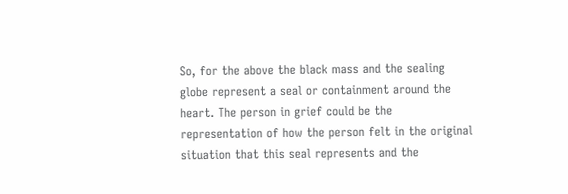So, for the above the black mass and the sealing globe represent a seal or containment around the heart. The person in grief could be the representation of how the person felt in the original situation that this seal represents and the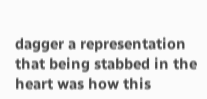dagger a representation that being stabbed in the heart was how this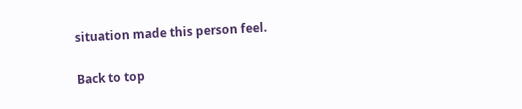situation made this person feel.

Back to top